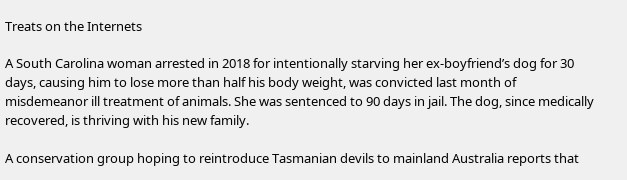Treats on the Internets

A South Carolina woman arrested in 2018 for intentionally starving her ex-boyfriend’s dog for 30 days, causing him to lose more than half his body weight, was convicted last month of misdemeanor ill treatment of animals. She was sentenced to 90 days in jail. The dog, since medically recovered, is thriving with his new family.

A conservation group hoping to reintroduce Tasmanian devils to mainland Australia reports that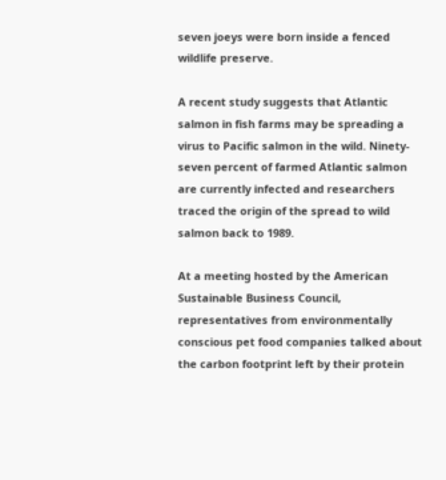seven joeys were born inside a fenced wildlife preserve.

A recent study suggests that Atlantic salmon in fish farms may be spreading a virus to Pacific salmon in the wild. Ninety-seven percent of farmed Atlantic salmon are currently infected and researchers traced the origin of the spread to wild salmon back to 1989.

At a meeting hosted by the American Sustainable Business Council, representatives from environmentally conscious pet food companies talked about the carbon footprint left by their protein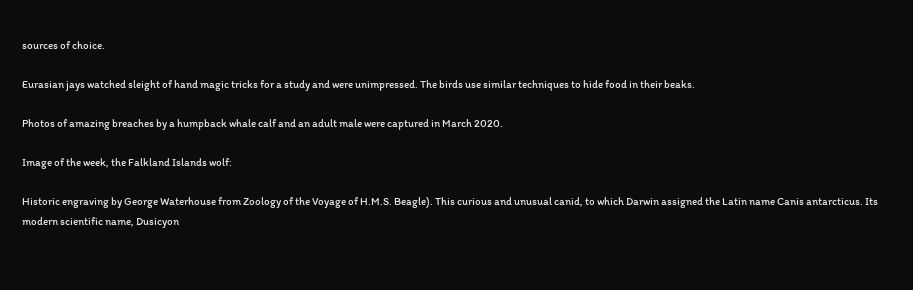sources of choice.

Eurasian jays watched sleight of hand magic tricks for a study and were unimpressed. The birds use similar techniques to hide food in their beaks.

Photos of amazing breaches by a humpback whale calf and an adult male were captured in March 2020.

Image of the week, the Falkland Islands wolf:

Historic engraving by George Waterhouse from Zoology of the Voyage of H.M.S. Beagle). This curious and unusual canid, to which Darwin assigned the Latin name Canis antarcticus. Its modern scientific name, Dusicyon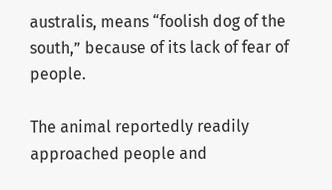australis, means “foolish dog of the south,” because of its lack of fear of people.

The animal reportedly readily approached people and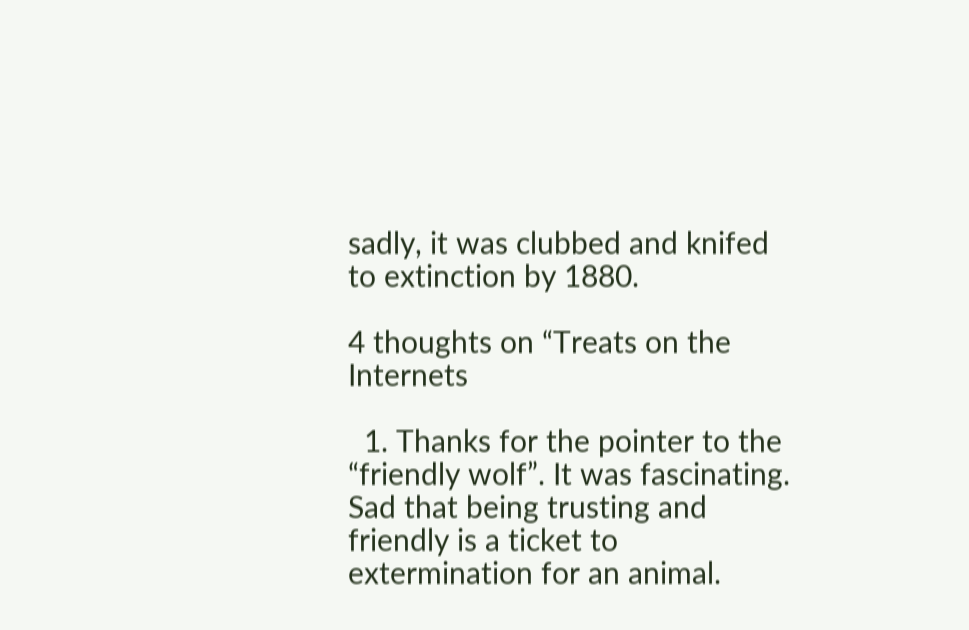sadly, it was clubbed and knifed to extinction by 1880.

4 thoughts on “Treats on the Internets

  1. Thanks for the pointer to the “friendly wolf”. It was fascinating. Sad that being trusting and friendly is a ticket to extermination for an animal.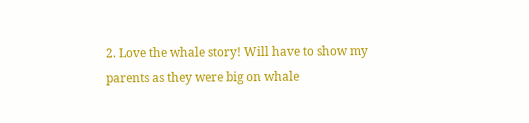2. Love the whale story! Will have to show my parents as they were big on whale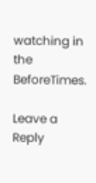watching in the BeforeTimes.

Leave a Reply